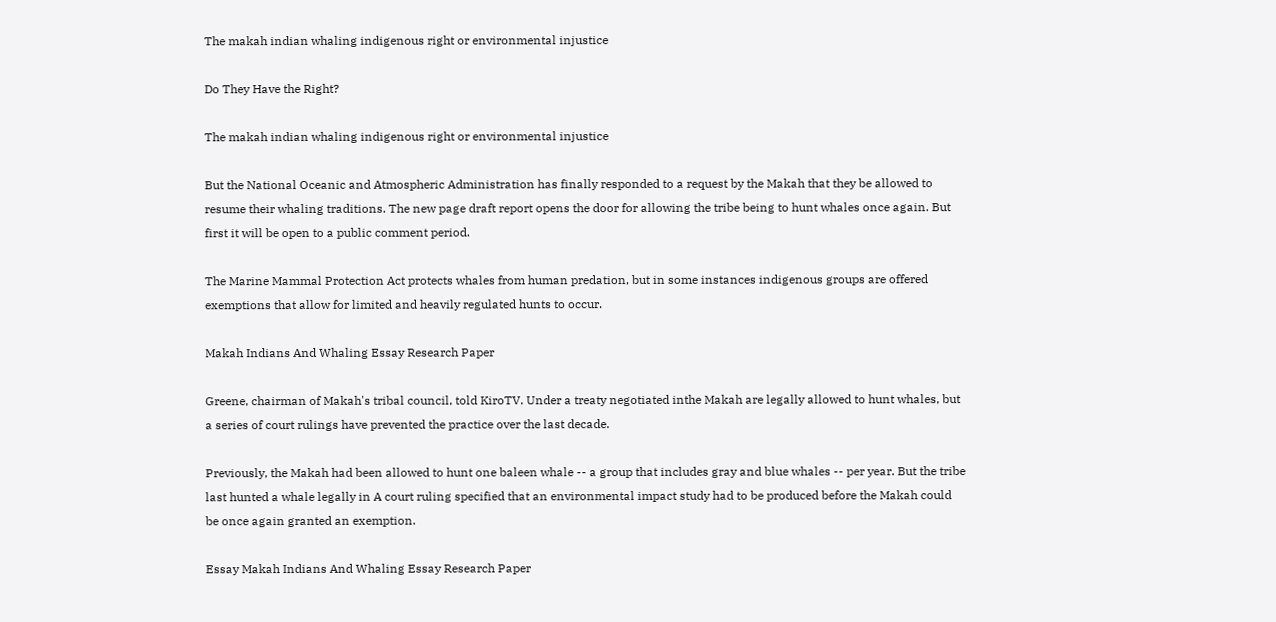The makah indian whaling indigenous right or environmental injustice

Do They Have the Right?

The makah indian whaling indigenous right or environmental injustice

But the National Oceanic and Atmospheric Administration has finally responded to a request by the Makah that they be allowed to resume their whaling traditions. The new page draft report opens the door for allowing the tribe being to hunt whales once again. But first it will be open to a public comment period.

The Marine Mammal Protection Act protects whales from human predation, but in some instances indigenous groups are offered exemptions that allow for limited and heavily regulated hunts to occur.

Makah Indians And Whaling Essay Research Paper

Greene, chairman of Makah's tribal council, told KiroTV. Under a treaty negotiated inthe Makah are legally allowed to hunt whales, but a series of court rulings have prevented the practice over the last decade.

Previously, the Makah had been allowed to hunt one baleen whale -- a group that includes gray and blue whales -- per year. But the tribe last hunted a whale legally in A court ruling specified that an environmental impact study had to be produced before the Makah could be once again granted an exemption.

Essay Makah Indians And Whaling Essay Research Paper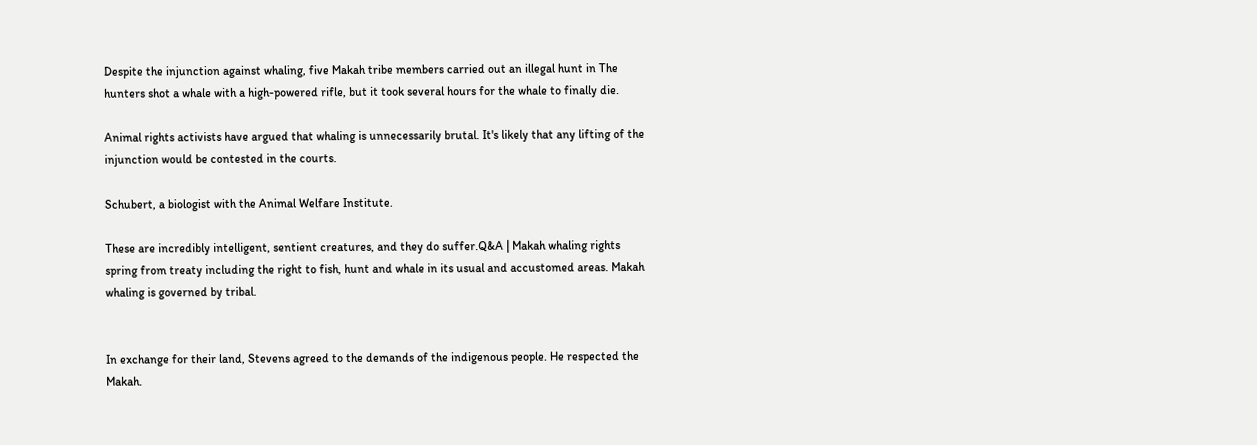Despite the injunction against whaling, five Makah tribe members carried out an illegal hunt in The hunters shot a whale with a high-powered rifle, but it took several hours for the whale to finally die.

Animal rights activists have argued that whaling is unnecessarily brutal. It's likely that any lifting of the injunction would be contested in the courts.

Schubert, a biologist with the Animal Welfare Institute.

These are incredibly intelligent, sentient creatures, and they do suffer.Q&A | Makah whaling rights spring from treaty including the right to fish, hunt and whale in its usual and accustomed areas. Makah whaling is governed by tribal.


In exchange for their land, Stevens agreed to the demands of the indigenous people. He respected the Makah.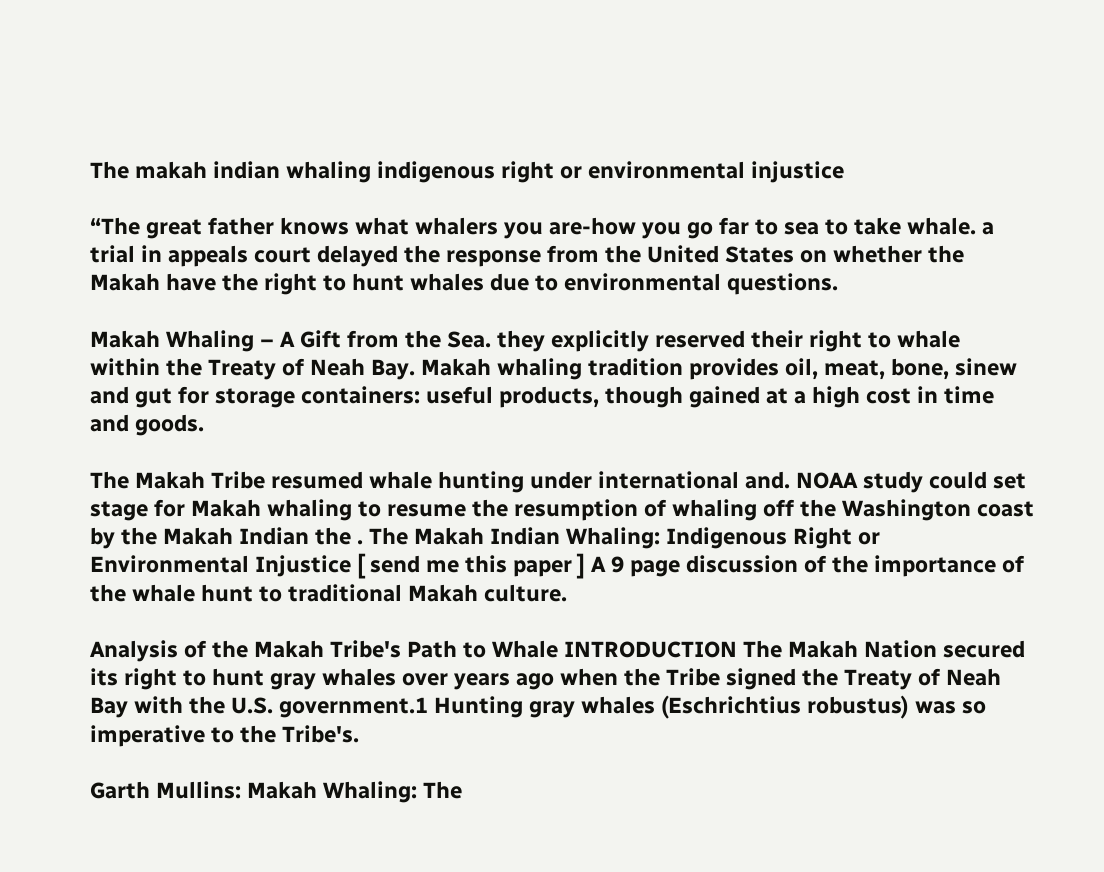The makah indian whaling indigenous right or environmental injustice

“The great father knows what whalers you are-how you go far to sea to take whale. a trial in appeals court delayed the response from the United States on whether the Makah have the right to hunt whales due to environmental questions.

Makah Whaling – A Gift from the Sea. they explicitly reserved their right to whale within the Treaty of Neah Bay. Makah whaling tradition provides oil, meat, bone, sinew and gut for storage containers: useful products, though gained at a high cost in time and goods.

The Makah Tribe resumed whale hunting under international and. NOAA study could set stage for Makah whaling to resume the resumption of whaling off the Washington coast by the Makah Indian the . The Makah Indian Whaling: Indigenous Right or Environmental Injustice [ send me this paper ] A 9 page discussion of the importance of the whale hunt to traditional Makah culture.

Analysis of the Makah Tribe's Path to Whale INTRODUCTION The Makah Nation secured its right to hunt gray whales over years ago when the Tribe signed the Treaty of Neah Bay with the U.S. government.1 Hunting gray whales (Eschrichtius robustus) was so imperative to the Tribe's.

Garth Mullins: Makah Whaling: The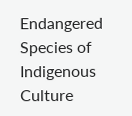Endangered Species of Indigenous Culture